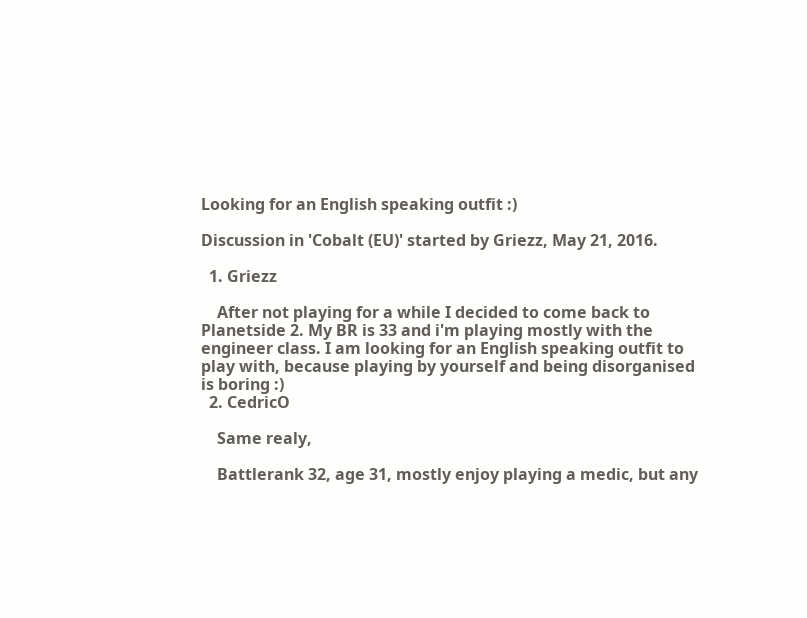Looking for an English speaking outfit :)

Discussion in 'Cobalt (EU)' started by Griezz, May 21, 2016.

  1. Griezz

    After not playing for a while I decided to come back to Planetside 2. My BR is 33 and i'm playing mostly with the engineer class. I am looking for an English speaking outfit to play with, because playing by yourself and being disorganised is boring :)
  2. CedricO

    Same realy,

    Battlerank 32, age 31, mostly enjoy playing a medic, but any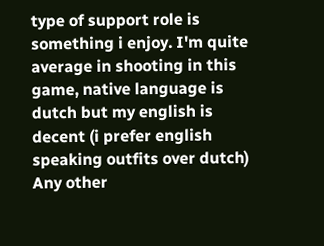type of support role is something i enjoy. I'm quite average in shooting in this game, native language is dutch but my english is decent (i prefer english speaking outfits over dutch) Any other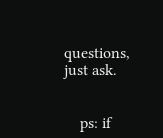questions, just ask.


    ps: if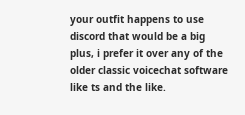your outfit happens to use discord that would be a big plus, i prefer it over any of the older classic voicechat software like ts and the like.